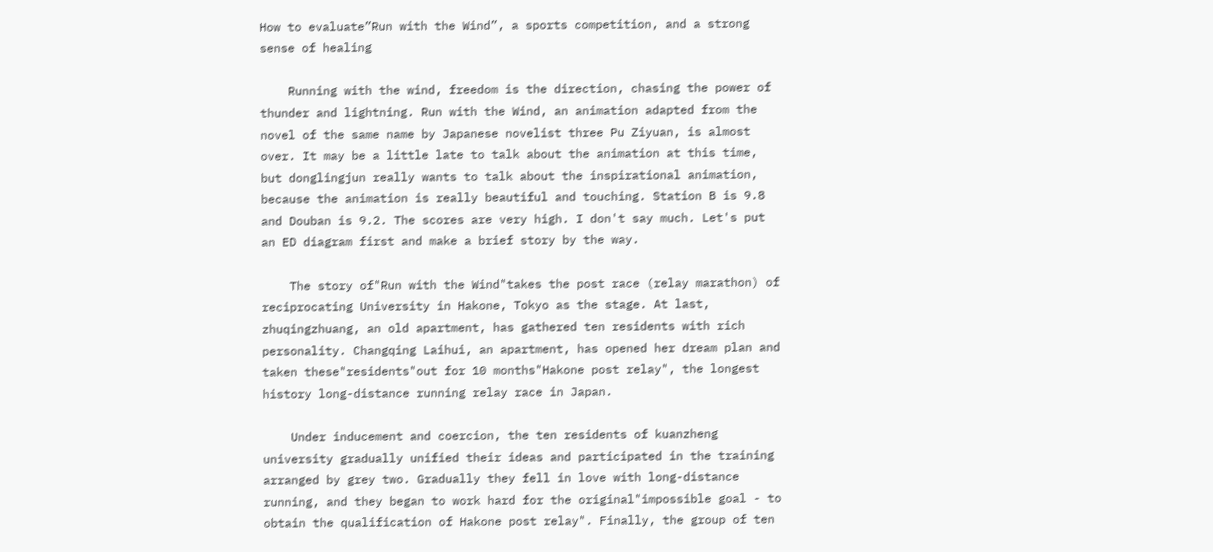How to evaluate”Run with the Wind”, a sports competition, and a strong sense of healing

    Running with the wind, freedom is the direction, chasing the power of thunder and lightning. Run with the Wind, an animation adapted from the novel of the same name by Japanese novelist three Pu Ziyuan, is almost over. It may be a little late to talk about the animation at this time, but donglingjun really wants to talk about the inspirational animation, because the animation is really beautiful and touching. Station B is 9.8 and Douban is 9.2. The scores are very high. I don't say much. Let's put an ED diagram first and make a brief story by the way.

    The story of"Run with the Wind"takes the post race (relay marathon) of reciprocating University in Hakone, Tokyo as the stage. At last, zhuqingzhuang, an old apartment, has gathered ten residents with rich personality. Changqing Laihui, an apartment, has opened her dream plan and taken these"residents"out for 10 months"Hakone post relay", the longest history long-distance running relay race in Japan.

    Under inducement and coercion, the ten residents of kuanzheng university gradually unified their ideas and participated in the training arranged by grey two. Gradually they fell in love with long-distance running, and they began to work hard for the original"impossible goal - to obtain the qualification of Hakone post relay". Finally, the group of ten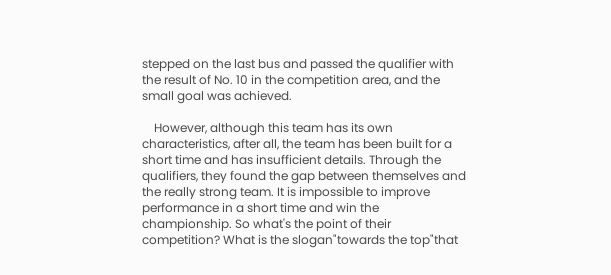stepped on the last bus and passed the qualifier with the result of No. 10 in the competition area, and the small goal was achieved.

    However, although this team has its own characteristics, after all, the team has been built for a short time and has insufficient details. Through the qualifiers, they found the gap between themselves and the really strong team. It is impossible to improve performance in a short time and win the championship. So what's the point of their competition? What is the slogan"towards the top"that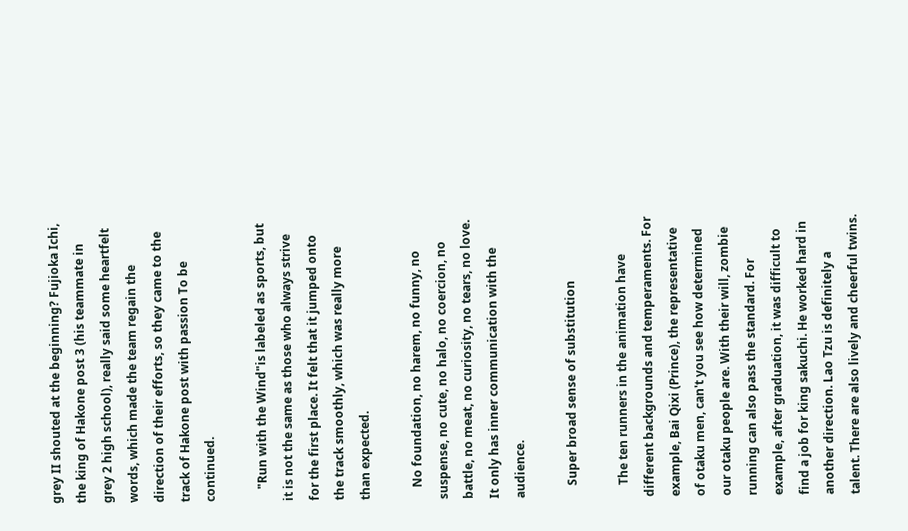grey II shouted at the beginning? Fujioka Ichi, the king of Hakone post 3 (his teammate in grey 2 high school), really said some heartfelt words, which made the team regain the direction of their efforts, so they came to the track of Hakone post with passion To be continued.

    "Run with the Wind"is labeled as sports, but it is not the same as those who always strive for the first place. It felt that it jumped onto the track smoothly, which was really more than expected.

    No foundation, no harem, no funny, no suspense, no cute, no halo, no coercion, no battle, no meat, no curiosity, no tears, no love. It only has inner communication with the audience.

    Super broad sense of substitution

    The ten runners in the animation have different backgrounds and temperaments. For example, Bai Qixi (Prince), the representative of otaku men, can't you see how determined our otaku people are. With their will, zombie running can also pass the standard. For example, after graduation, it was difficult to find a job for king sakuchi. He worked hard in another direction. Lao Tzu is definitely a talent. There are also lively and cheerful twins.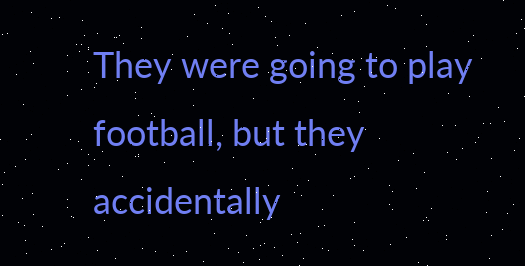They were going to play football, but they accidentally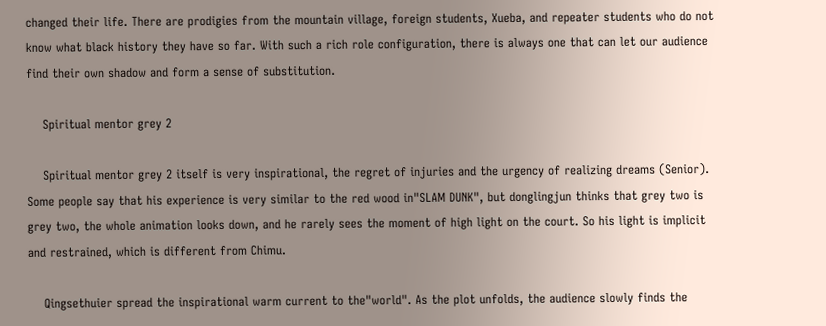changed their life. There are prodigies from the mountain village, foreign students, Xueba, and repeater students who do not know what black history they have so far. With such a rich role configuration, there is always one that can let our audience find their own shadow and form a sense of substitution.

    Spiritual mentor grey 2

    Spiritual mentor grey 2 itself is very inspirational, the regret of injuries and the urgency of realizing dreams (Senior). Some people say that his experience is very similar to the red wood in"SLAM DUNK", but donglingjun thinks that grey two is grey two, the whole animation looks down, and he rarely sees the moment of high light on the court. So his light is implicit and restrained, which is different from Chimu.

    Qingsethuier spread the inspirational warm current to the"world". As the plot unfolds, the audience slowly finds the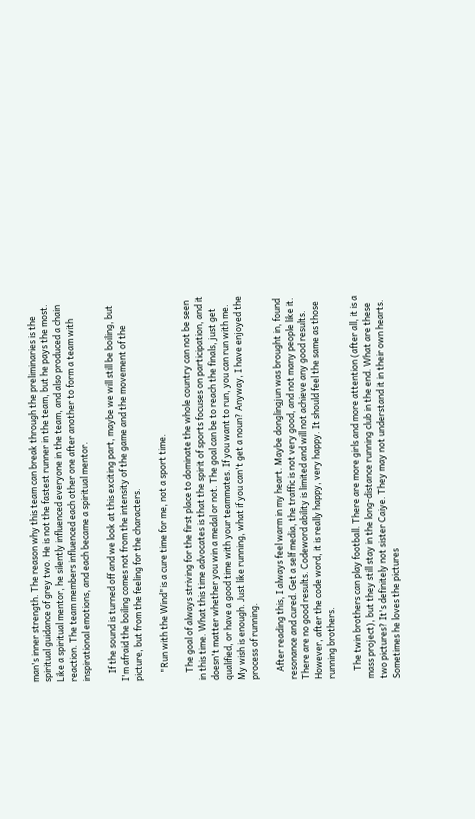man's inner strength. The reason why this team can break through the preliminaries is the spiritual guidance of grey two. He is not the fastest runner in the team, but he pays the most. Like a spiritual mentor, he silently influenced everyone in the team, and also produced a chain reaction. The team members influenced each other one after another to form a team with inspirational emotions, and each became a spiritual mentor.

    If the sound is turned off and we look at this exciting part, maybe we will still be boiling, but I'm afraid the boiling comes not from the intensity of the game and the movement of the picture, but from the feeling for the characters.

    "Run with the Wind"is a cure time for me, not a sport time.

    The goal of always striving for the first place to dominate the whole country can not be seen in this time. What this time advocates is that the spirit of sports focuses on participation, and it doesn't matter whether you win a medal or not. The goal can be to reach the finals, just get qualified, or have a good time with your teammates. If you want to run, you can run with me. My wish is enough. Just like running, what if you can't get a noun? Anyway, I have enjoyed the process of running.

    After reading this, I always feel warm in my heart. Maybe donglingjun was brought in, found resonance and cured. Get a self media, the traffic is not very good, and not many people like it. There are no good results. Codeword ability is limited and will not achieve any good results. However, after the code word, it is really happy, very happy. It should feel the same as those running brothers.

    The twin brothers can play football. There are more girls and more attention (after all, it is a mass project), but they still stay in the long-distance running club in the end. What are these two pictures? It's definitely not sister Caiye. They may not understand it in their own hearts. Sometimes he loves the pictures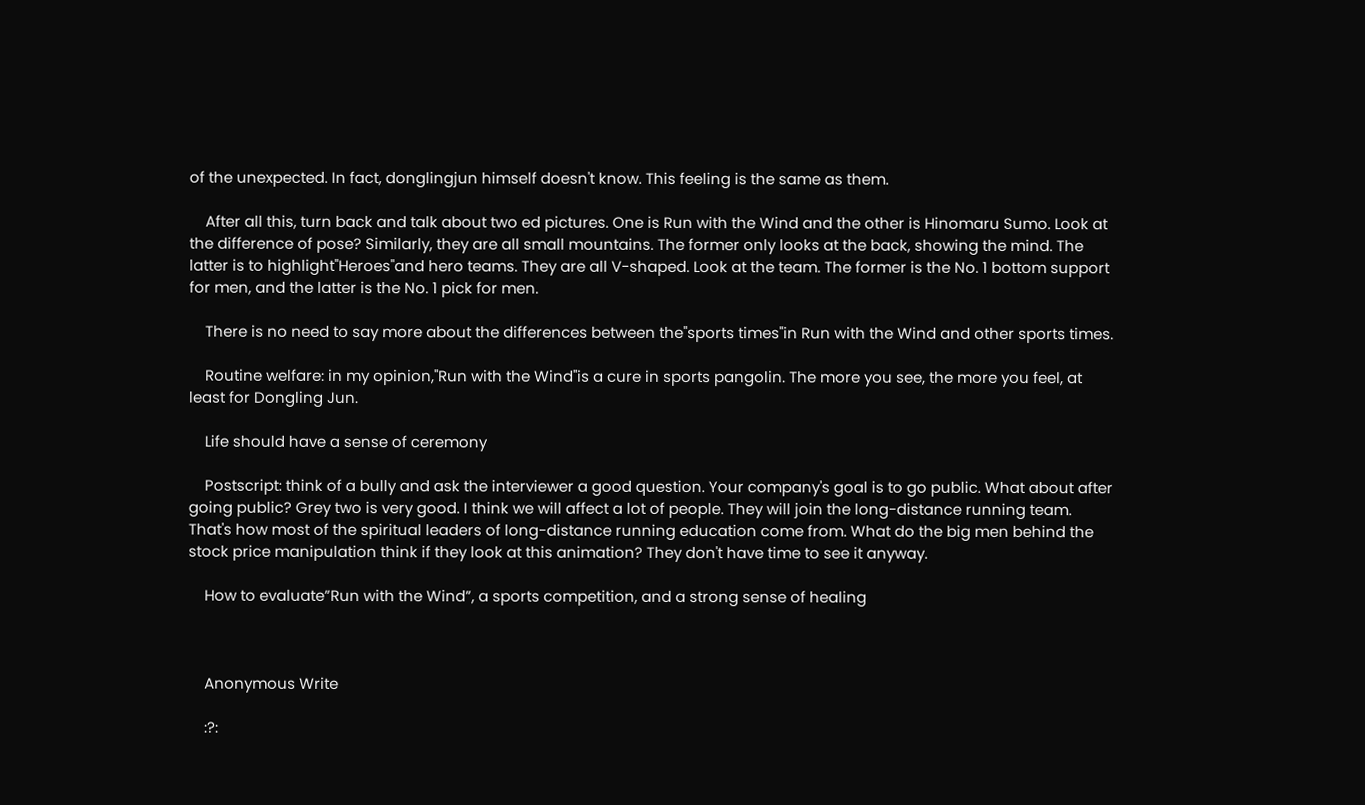of the unexpected. In fact, donglingjun himself doesn't know. This feeling is the same as them.

    After all this, turn back and talk about two ed pictures. One is Run with the Wind and the other is Hinomaru Sumo. Look at the difference of pose? Similarly, they are all small mountains. The former only looks at the back, showing the mind. The latter is to highlight"Heroes"and hero teams. They are all V-shaped. Look at the team. The former is the No. 1 bottom support for men, and the latter is the No. 1 pick for men.

    There is no need to say more about the differences between the"sports times"in Run with the Wind and other sports times.

    Routine welfare: in my opinion,"Run with the Wind"is a cure in sports pangolin. The more you see, the more you feel, at least for Dongling Jun.

    Life should have a sense of ceremony

    Postscript: think of a bully and ask the interviewer a good question. Your company's goal is to go public. What about after going public? Grey two is very good. I think we will affect a lot of people. They will join the long-distance running team. That's how most of the spiritual leaders of long-distance running education come from. What do the big men behind the stock price manipulation think if they look at this animation? They don't have time to see it anyway.

    How to evaluate”Run with the Wind”, a sports competition, and a strong sense of healing



    Anonymous Write

    :?: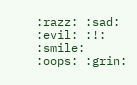:razz: :sad: :evil: :!: :smile: :oops: :grin: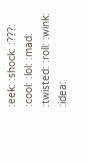:eek: :shock: :???: :cool: :lol: :mad: :twisted: :roll: :wink: :idea: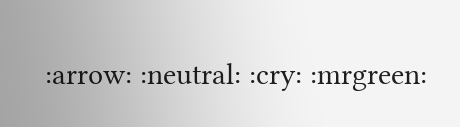:arrow: :neutral: :cry: :mrgreen: